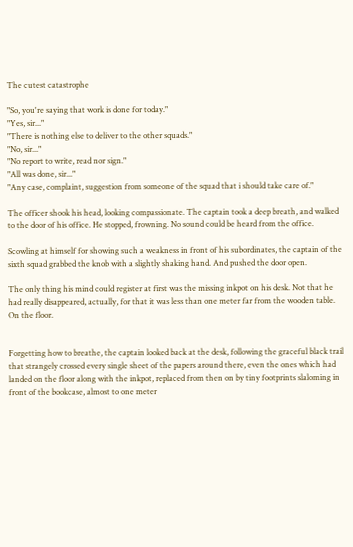The cutest catastrophe

"So, you're saying that work is done for today."
"Yes, sir..."
"There is nothing else to deliver to the other squads."
"No, sir..."
"No report to write, read nor sign."
"All was done, sir..."
"Any case, complaint, suggestion from someone of the squad that i should take care of."

The officer shook his head, looking compassionate. The captain took a deep breath, and walked to the door of his office. He stopped, frowning. No sound could be heard from the office.

Scowling at himself for showing such a weakness in front of his subordinates, the captain of the sixth squad grabbed the knob with a slightly shaking hand. And pushed the door open.

The only thing his mind could register at first was the missing inkpot on his desk. Not that he had really disappeared, actually, for that it was less than one meter far from the wooden table. On the floor.


Forgetting how to breathe, the captain looked back at the desk, following the graceful black trail that strangely crossed every single sheet of the papers around there, even the ones which had landed on the floor along with the inkpot, replaced from then on by tiny footprints slaloming in front of the bookcase, almost to one meter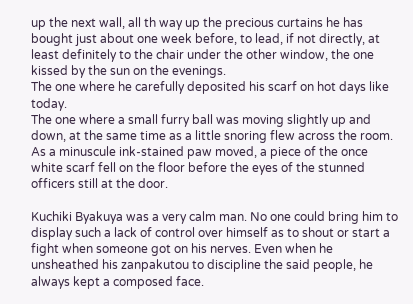up the next wall, all th way up the precious curtains he has bought just about one week before, to lead, if not directly, at least definitely to the chair under the other window, the one kissed by the sun on the evenings.
The one where he carefully deposited his scarf on hot days like today.
The one where a small furry ball was moving slightly up and down, at the same time as a little snoring flew across the room. As a minuscule ink-stained paw moved, a piece of the once white scarf fell on the floor before the eyes of the stunned officers still at the door.

Kuchiki Byakuya was a very calm man. No one could bring him to display such a lack of control over himself as to shout or start a fight when someone got on his nerves. Even when he unsheathed his zanpakutou to discipline the said people, he always kept a composed face.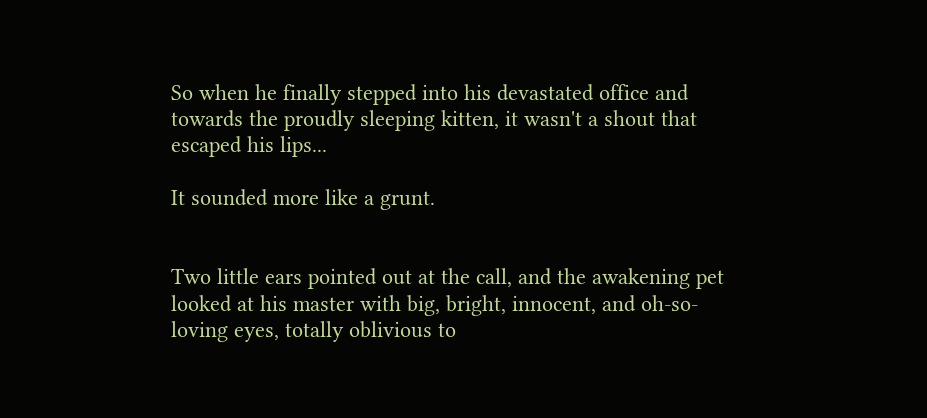So when he finally stepped into his devastated office and towards the proudly sleeping kitten, it wasn't a shout that escaped his lips...

It sounded more like a grunt.


Two little ears pointed out at the call, and the awakening pet looked at his master with big, bright, innocent, and oh-so-loving eyes, totally oblivious to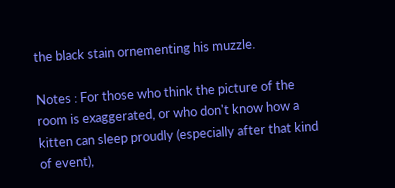the black stain ornementing his muzzle.

Notes : For those who think the picture of the room is exaggerated, or who don't know how a kitten can sleep proudly (especially after that kind of event),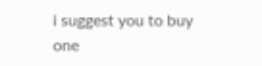i suggest you to buy one